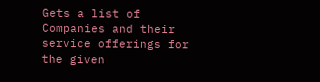Gets a list of Companies and their service offerings for the given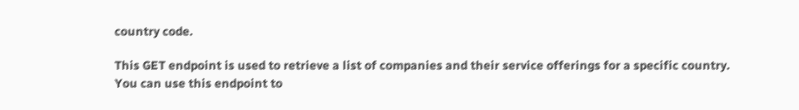country code.

This GET endpoint is used to retrieve a list of companies and their service offerings for a specific country.
You can use this endpoint to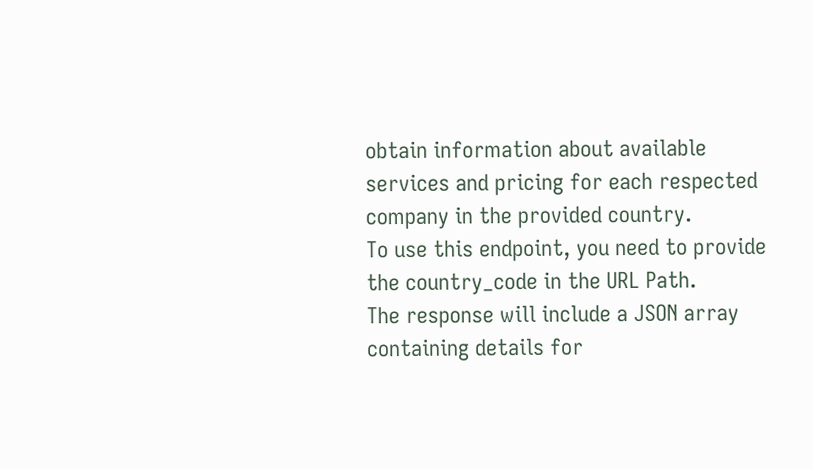obtain information about available services and pricing for each respected company in the provided country.
To use this endpoint, you need to provide the country_code in the URL Path.
The response will include a JSON array containing details for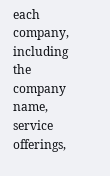each company, including the company name, service offerings,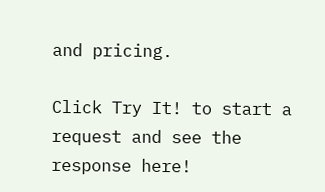and pricing.

Click Try It! to start a request and see the response here!